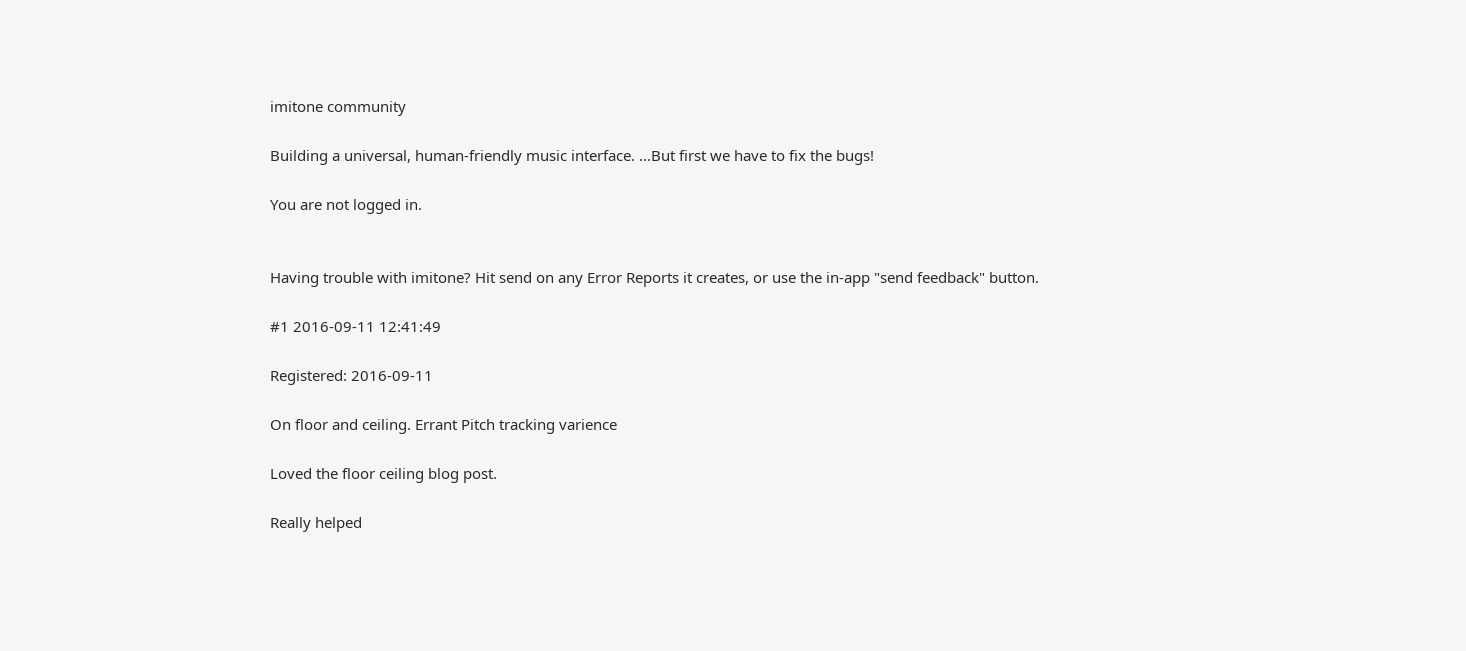imitone community

Building a universal, human-friendly music interface. ...But first we have to fix the bugs!

You are not logged in.


Having trouble with imitone? Hit send on any Error Reports it creates, or use the in-app "send feedback" button.

#1 2016-09-11 12:41:49

Registered: 2016-09-11

On floor and ceiling. Errant Pitch tracking varience

Loved the floor ceiling blog post.

Really helped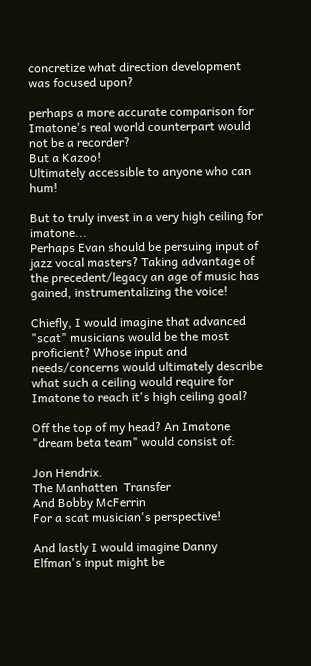concretize what direction development was focused upon?

perhaps a more accurate comparison for Imatone's real world counterpart would not be a recorder?
But a Kazoo!
Ultimately accessible to anyone who can hum!

But to truly invest in a very high ceiling for imatone...
Perhaps Evan should be persuing input of jazz vocal masters? Taking advantage of the precedent/legacy an age of music has gained, instrumentalizing the voice!

Chiefly, I would imagine that advanced "scat" musicians would be the most proficient? Whose input and needs/concerns would ultimately describe what such a ceiling would require for Imatone to reach it's high ceiling goal?

Off the top of my head? An Imatone "dream beta team" would consist of:

Jon Hendrix.
The Manhatten  Transfer
And Bobby McFerrin
For a scat musician's perspective!

And lastly I would imagine Danny Elfman's input might be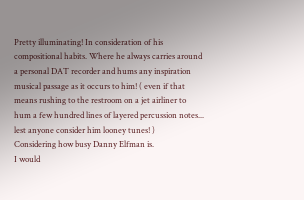Pretty illuminating! In consideration of his compositional habits. Where he always carries around a personal DAT recorder and hums any inspiration musical passage as it occurs to him! ( even if that means rushing to the restroom on a jet airliner to hum a few hundred lines of layered percussion notes... lest anyone consider him looney tunes! )
Considering how busy Danny Elfman is.
I would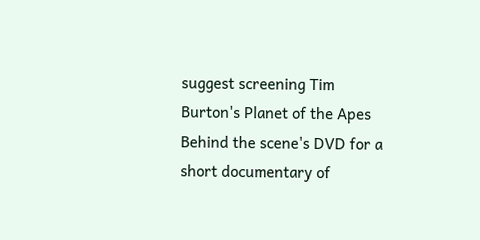suggest screening Tim Burton's Planet of the Apes Behind the scene's DVD for a short documentary of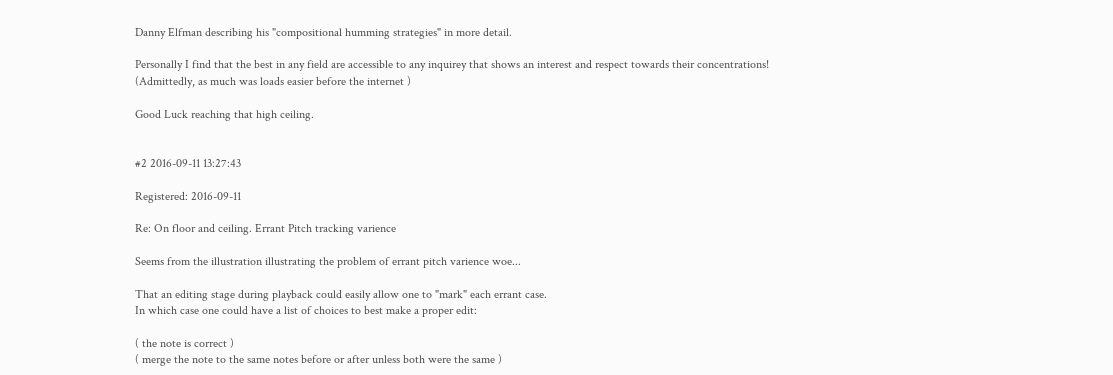Danny Elfman describing his "compositional humming strategies" in more detail.

Personally I find that the best in any field are accessible to any inquirey that shows an interest and respect towards their concentrations! (Admittedly, as much was loads easier before the internet )

Good Luck reaching that high ceiling.


#2 2016-09-11 13:27:43

Registered: 2016-09-11

Re: On floor and ceiling. Errant Pitch tracking varience

Seems from the illustration illustrating the problem of errant pitch varience woe...

That an editing stage during playback could easily allow one to "mark" each errant case.
In which case one could have a list of choices to best make a proper edit:

( the note is correct )
( merge the note to the same notes before or after unless both were the same )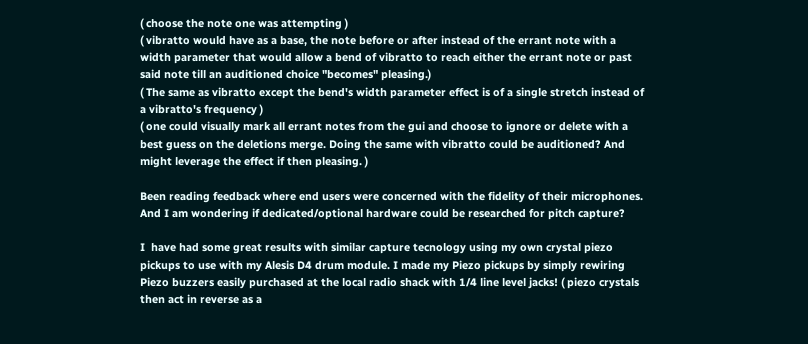( choose the note one was attempting )
( vibratto would have as a base, the note before or after instead of the errant note with a width parameter that would allow a bend of vibratto to reach either the errant note or past said note till an auditioned choice "becomes" pleasing.)
( The same as vibratto except the bend's width parameter effect is of a single stretch instead of a vibratto's frequency )
( one could visually mark all errant notes from the gui and choose to ignore or delete with a best guess on the deletions merge. Doing the same with vibratto could be auditioned? And might leverage the effect if then pleasing. )

Been reading feedback where end users were concerned with the fidelity of their microphones.
And I am wondering if dedicated/optional hardware could be researched for pitch capture?

I  have had some great results with similar capture tecnology using my own crystal piezo pickups to use with my Alesis D4 drum module. I made my Piezo pickups by simply rewiring Piezo buzzers easily purchased at the local radio shack with 1/4 line level jacks! ( piezo crystals then act in reverse as a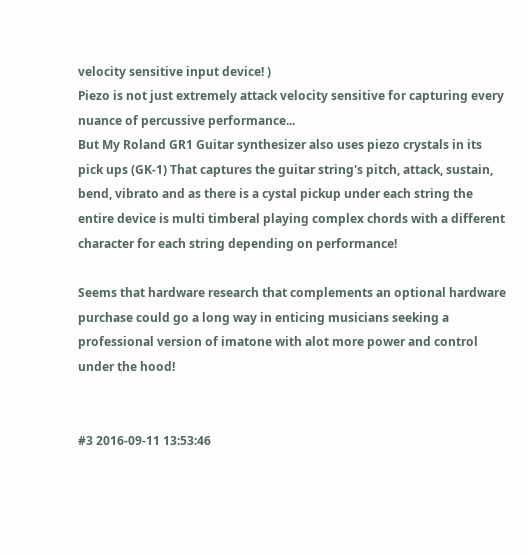velocity sensitive input device! )
Piezo is not just extremely attack velocity sensitive for capturing every nuance of percussive performance...
But My Roland GR1 Guitar synthesizer also uses piezo crystals in its pick ups (GK-1) That captures the guitar string's pitch, attack, sustain, bend, vibrato and as there is a cystal pickup under each string the entire device is multi timberal playing complex chords with a different character for each string depending on performance!

Seems that hardware research that complements an optional hardware purchase could go a long way in enticing musicians seeking a professional version of imatone with alot more power and control under the hood!


#3 2016-09-11 13:53:46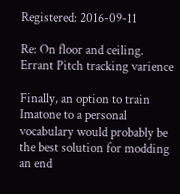Registered: 2016-09-11

Re: On floor and ceiling. Errant Pitch tracking varience

Finally, an option to train Imatone to a personal vocabulary would probably be the best solution for modding an end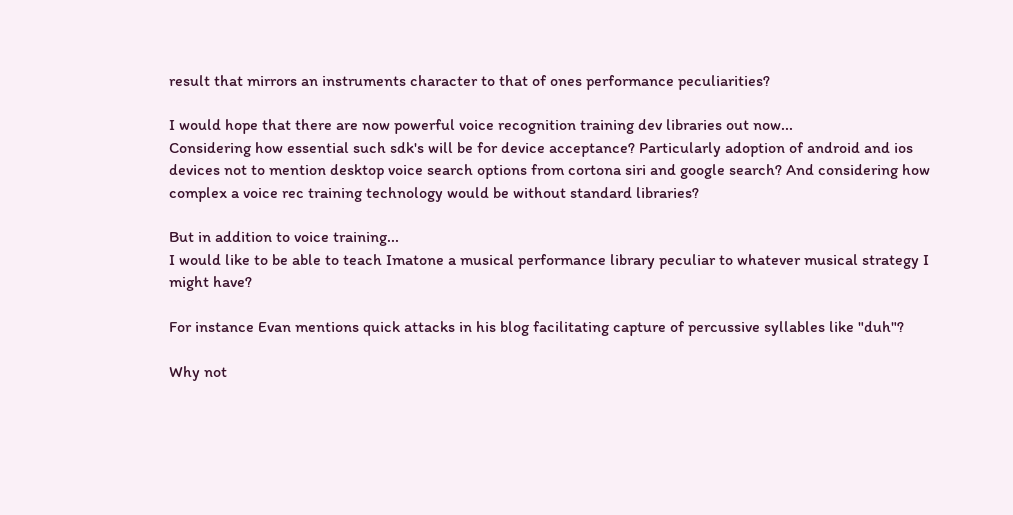result that mirrors an instruments character to that of ones performance peculiarities?

I would hope that there are now powerful voice recognition training dev libraries out now...
Considering how essential such sdk's will be for device acceptance? Particularly adoption of android and ios devices not to mention desktop voice search options from cortona siri and google search? And considering how complex a voice rec training technology would be without standard libraries?

But in addition to voice training...
I would like to be able to teach Imatone a musical performance library peculiar to whatever musical strategy I might have?

For instance Evan mentions quick attacks in his blog facilitating capture of percussive syllables like "duh"?

Why not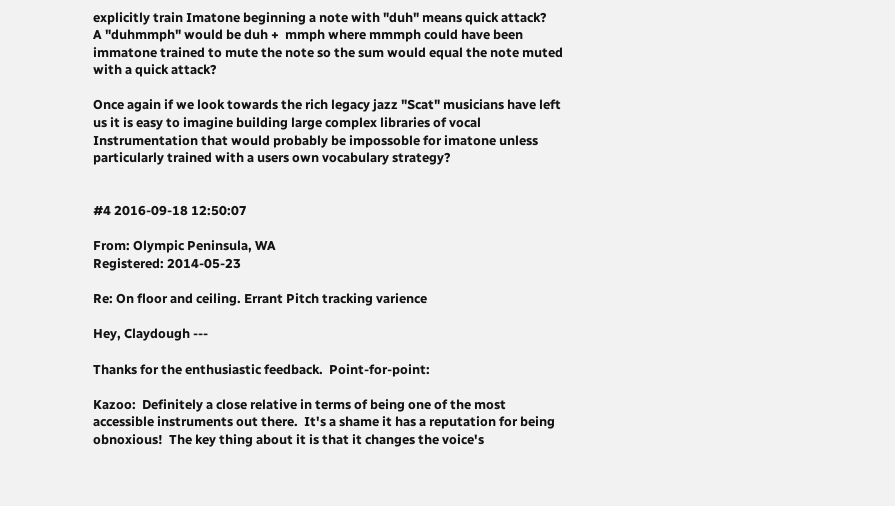explicitly train Imatone beginning a note with "duh" means quick attack?
A "duhmmph" would be duh +  mmph where mmmph could have been immatone trained to mute the note so the sum would equal the note muted with a quick attack?

Once again if we look towards the rich legacy jazz "Scat" musicians have left us it is easy to imagine building large complex libraries of vocal Instrumentation that would probably be impossoble for imatone unless particularly trained with a users own vocabulary strategy?


#4 2016-09-18 12:50:07

From: Olympic Peninsula, WA
Registered: 2014-05-23

Re: On floor and ceiling. Errant Pitch tracking varience

Hey, Claydough ---

Thanks for the enthusiastic feedback.  Point-for-point:

Kazoo:  Definitely a close relative in terms of being one of the most accessible instruments out there.  It's a shame it has a reputation for being obnoxious!  The key thing about it is that it changes the voice's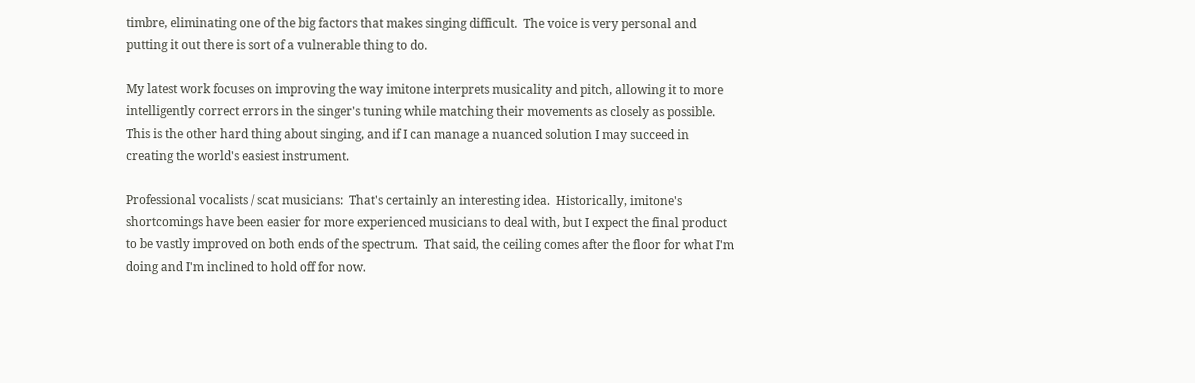timbre, eliminating one of the big factors that makes singing difficult.  The voice is very personal and putting it out there is sort of a vulnerable thing to do.

My latest work focuses on improving the way imitone interprets musicality and pitch, allowing it to more intelligently correct errors in the singer's tuning while matching their movements as closely as possible.  This is the other hard thing about singing, and if I can manage a nuanced solution I may succeed in creating the world's easiest instrument.

Professional vocalists / scat musicians:  That's certainly an interesting idea.  Historically, imitone's shortcomings have been easier for more experienced musicians to deal with, but I expect the final product to be vastly improved on both ends of the spectrum.  That said, the ceiling comes after the floor for what I'm doing and I'm inclined to hold off for now.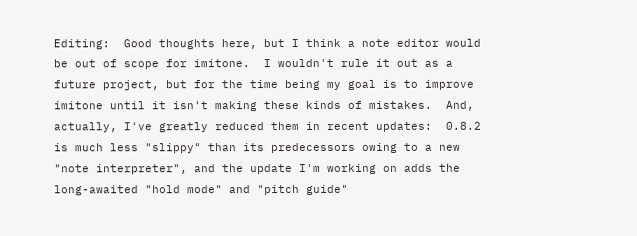Editing:  Good thoughts here, but I think a note editor would be out of scope for imitone.  I wouldn't rule it out as a future project, but for the time being my goal is to improve imitone until it isn't making these kinds of mistakes.  And, actually, I've greatly reduced them in recent updates:  0.8.2 is much less "slippy" than its predecessors owing to a new "note interpreter", and the update I'm working on adds the long-awaited "hold mode" and "pitch guide"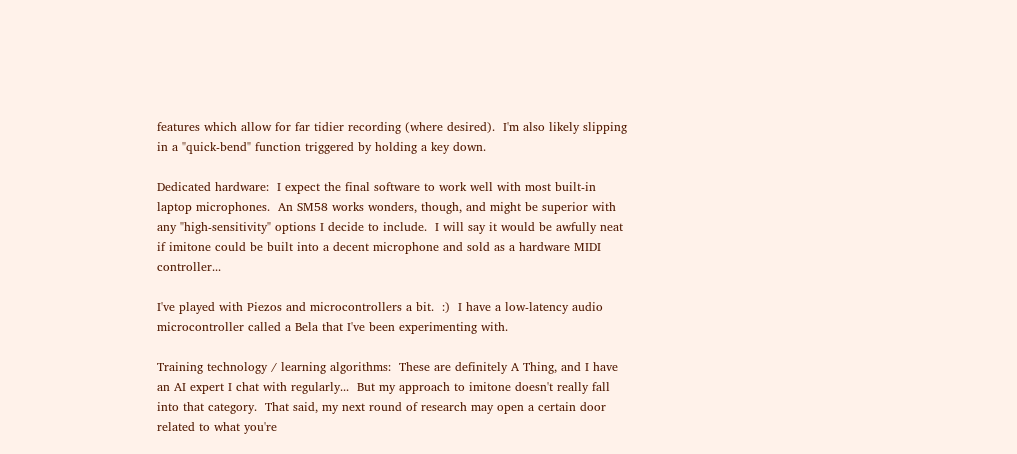features which allow for far tidier recording (where desired).  I'm also likely slipping in a "quick-bend" function triggered by holding a key down.

Dedicated hardware:  I expect the final software to work well with most built-in laptop microphones.  An SM58 works wonders, though, and might be superior with any "high-sensitivity" options I decide to include.  I will say it would be awfully neat if imitone could be built into a decent microphone and sold as a hardware MIDI controller...

I've played with Piezos and microcontrollers a bit.  :)  I have a low-latency audio microcontroller called a Bela that I've been experimenting with.

Training technology / learning algorithms:  These are definitely A Thing, and I have an AI expert I chat with regularly...  But my approach to imitone doesn't really fall into that category.  That said, my next round of research may open a certain door related to what you're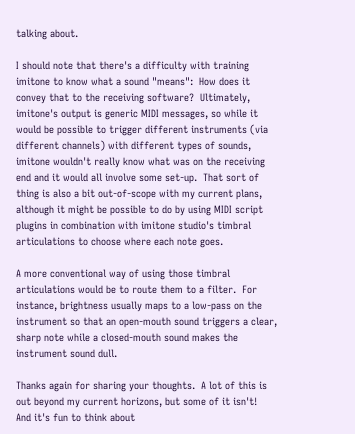talking about.

I should note that there's a difficulty with training imitone to know what a sound "means":  How does it convey that to the receiving software?  Ultimately, imitone's output is generic MIDI messages, so while it would be possible to trigger different instruments (via different channels) with different types of sounds, imitone wouldn't really know what was on the receiving end and it would all involve some set-up.  That sort of thing is also a bit out-of-scope with my current plans, although it might be possible to do by using MIDI script plugins in combination with imitone studio's timbral articulations to choose where each note goes.

A more conventional way of using those timbral articulations would be to route them to a filter.  For instance, brightness usually maps to a low-pass on the instrument so that an open-mouth sound triggers a clear, sharp note while a closed-mouth sound makes the instrument sound dull.

Thanks again for sharing your thoughts.  A lot of this is out beyond my current horizons, but some of it isn't!  And it's fun to think about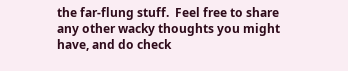the far-flung stuff.  Feel free to share any other wacky thoughts you might have, and do check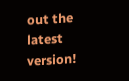out the latest version!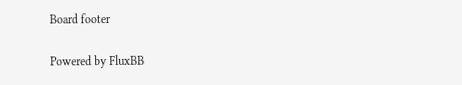Board footer

Powered by FluxBB